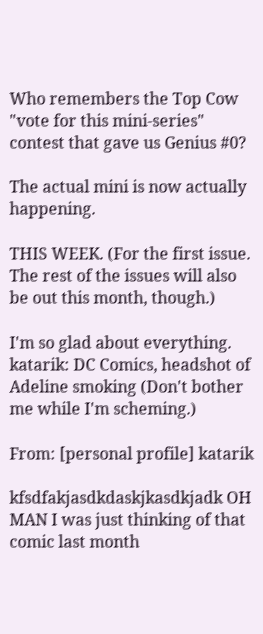Who remembers the Top Cow "vote for this mini-series" contest that gave us Genius #0?

The actual mini is now actually happening.

THIS WEEK. (For the first issue. The rest of the issues will also be out this month, though.)

I'm so glad about everything.
katarik: DC Comics, headshot of Adeline smoking (Don't bother me while I'm scheming.)

From: [personal profile] katarik

kfsdfakjasdkdaskjkasdkjadk OH MAN I was just thinking of that comic last month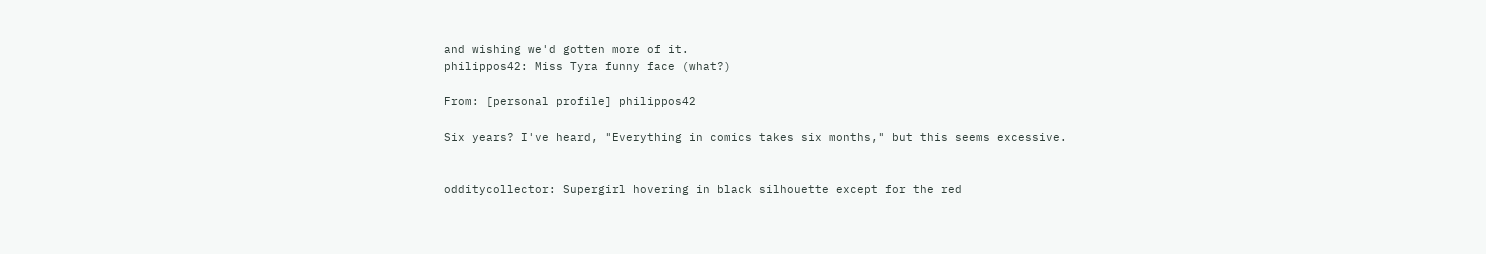and wishing we'd gotten more of it.
philippos42: Miss Tyra funny face (what?)

From: [personal profile] philippos42

Six years? I've heard, "Everything in comics takes six months," but this seems excessive.


odditycollector: Supergirl hovering in black silhouette except for the red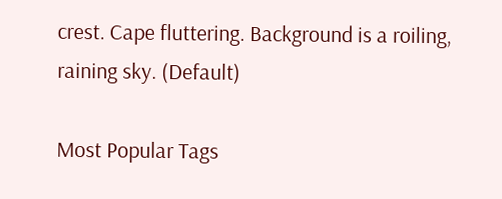crest. Cape fluttering. Background is a roiling, raining sky. (Default)

Most Popular Tags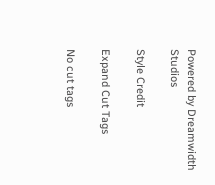Powered by Dreamwidth Studios

Style Credit

Expand Cut Tags

No cut tags